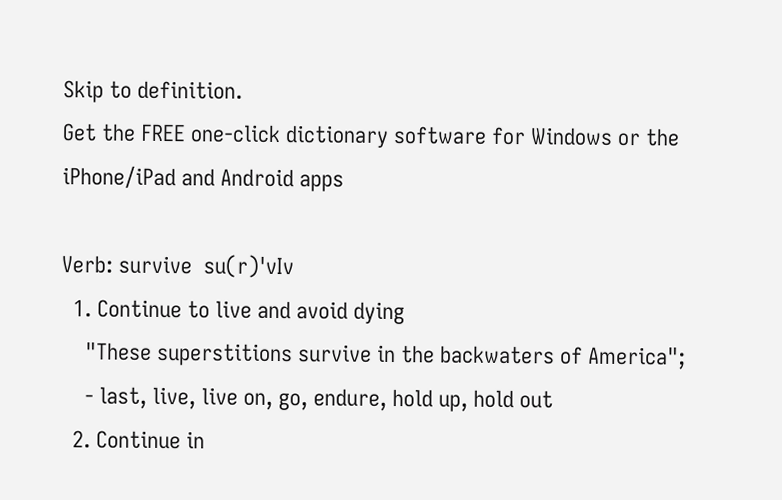Skip to definition.
Get the FREE one-click dictionary software for Windows or the iPhone/iPad and Android apps

Verb: survive  su(r)'vIv
  1. Continue to live and avoid dying
    "These superstitions survive in the backwaters of America";
    - last, live, live on, go, endure, hold up, hold out
  2. Continue in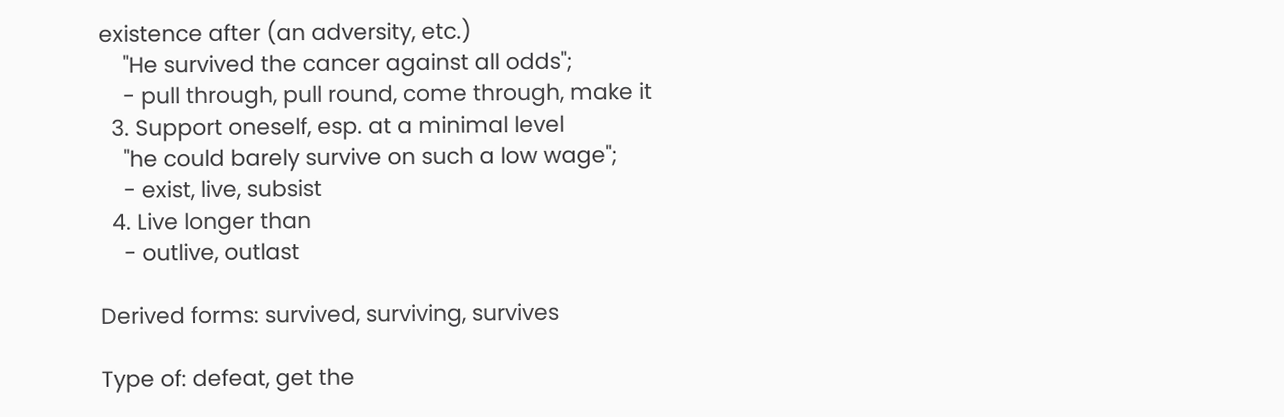existence after (an adversity, etc.)
    "He survived the cancer against all odds";
    - pull through, pull round, come through, make it
  3. Support oneself, esp. at a minimal level
    "he could barely survive on such a low wage";
    - exist, live, subsist
  4. Live longer than
    - outlive, outlast

Derived forms: survived, surviving, survives

Type of: defeat, get the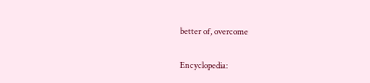better of, overcome

Encyclopedia: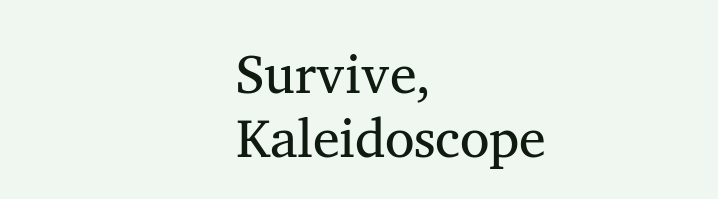Survive, Kaleidoscope